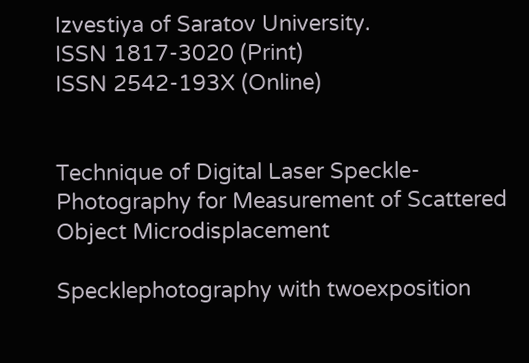Izvestiya of Saratov University.
ISSN 1817-3020 (Print)
ISSN 2542-193X (Online)


Technique of Digital Laser Speckle-Photography for Measurement of Scattered Object Microdisplacement

Specklephotography with twoexposition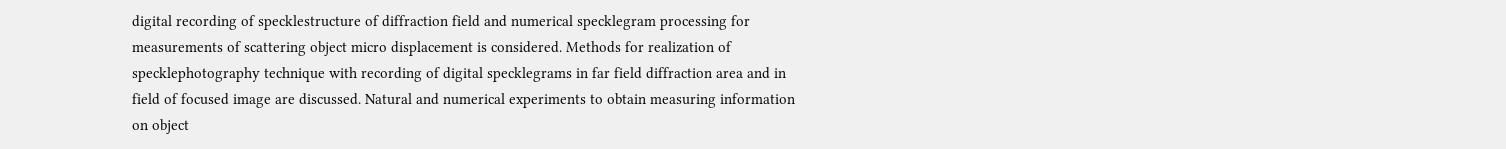digital recording of specklestructure of diffraction field and numerical specklegram processing for measurements of scattering object micro displacement is considered. Methods for realization of specklephotography technique with recording of digital specklegrams in far field diffraction area and in field of focused image are discussed. Natural and numerical experiments to obtain measuring information on object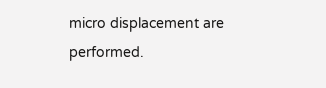micro displacement are performed.